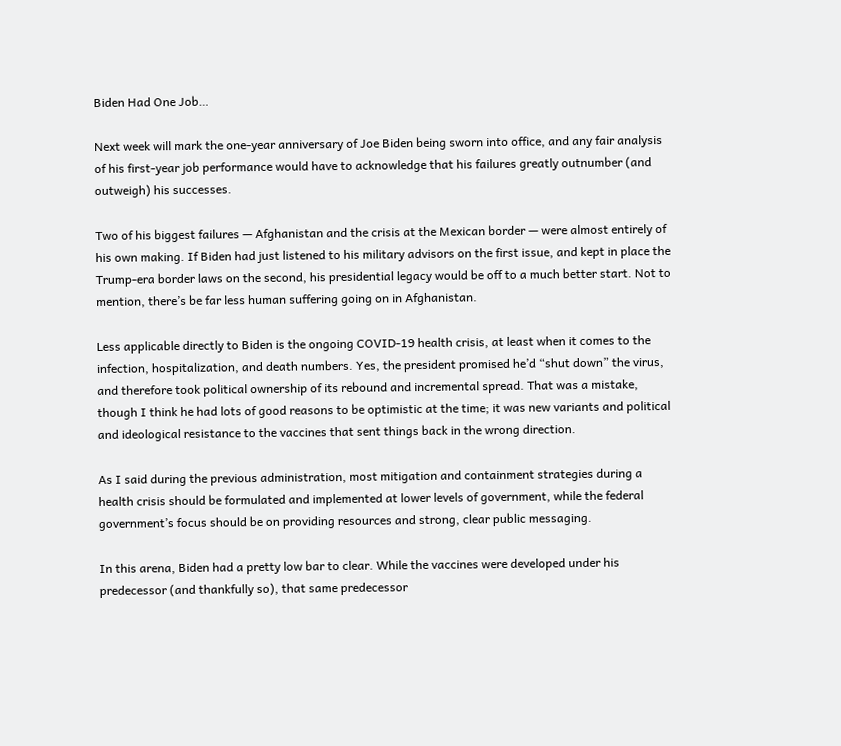Biden Had One Job…

Next week will mark the one-year anniversary of Joe Biden being sworn into office, and any fair analysis of his first-year job performance would have to acknowledge that his failures greatly outnumber (and outweigh) his successes.

Two of his biggest failures — Afghanistan and the crisis at the Mexican border — were almost entirely of his own making. If Biden had just listened to his military advisors on the first issue, and kept in place the Trump-era border laws on the second, his presidential legacy would be off to a much better start. Not to mention, there’s be far less human suffering going on in Afghanistan.

Less applicable directly to Biden is the ongoing COVID-19 health crisis, at least when it comes to the infection, hospitalization, and death numbers. Yes, the president promised he’d “shut down” the virus, and therefore took political ownership of its rebound and incremental spread. That was a mistake, though I think he had lots of good reasons to be optimistic at the time; it was new variants and political and ideological resistance to the vaccines that sent things back in the wrong direction.

As I said during the previous administration, most mitigation and containment strategies during a health crisis should be formulated and implemented at lower levels of government, while the federal government’s focus should be on providing resources and strong, clear public messaging.

In this arena, Biden had a pretty low bar to clear. While the vaccines were developed under his predecessor (and thankfully so), that same predecessor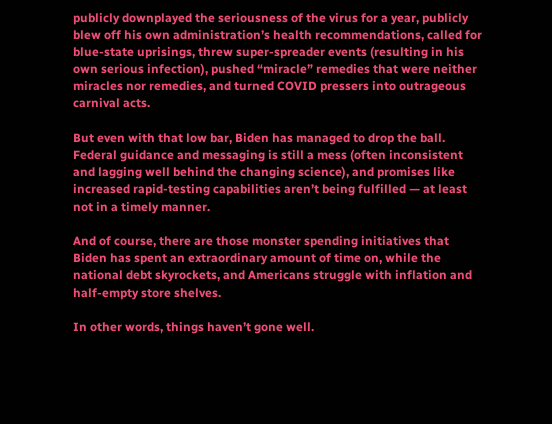publicly downplayed the seriousness of the virus for a year, publicly blew off his own administration’s health recommendations, called for blue-state uprisings, threw super-spreader events (resulting in his own serious infection), pushed “miracle” remedies that were neither miracles nor remedies, and turned COVID pressers into outrageous carnival acts.

But even with that low bar, Biden has managed to drop the ball. Federal guidance and messaging is still a mess (often inconsistent and lagging well behind the changing science), and promises like increased rapid-testing capabilities aren’t being fulfilled — at least not in a timely manner.

And of course, there are those monster spending initiatives that Biden has spent an extraordinary amount of time on, while the national debt skyrockets, and Americans struggle with inflation and half-empty store shelves.

In other words, things haven’t gone well.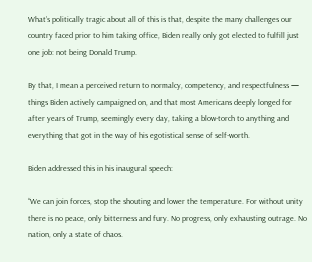What’s politically tragic about all of this is that, despite the many challenges our country faced prior to him taking office, Biden really only got elected to fulfill just one job: not being Donald Trump.

By that, I mean a perceived return to normalcy, competency, and respectfulness — things Biden actively campaigned on, and that most Americans deeply longed for after years of Trump, seemingly every day, taking a blow-torch to anything and everything that got in the way of his egotistical sense of self-worth.

Biden addressed this in his inaugural speech:

“We can join forces, stop the shouting and lower the temperature. For without unity there is no peace, only bitterness and fury. No progress, only exhausting outrage. No nation, only a state of chaos.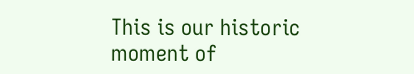This is our historic moment of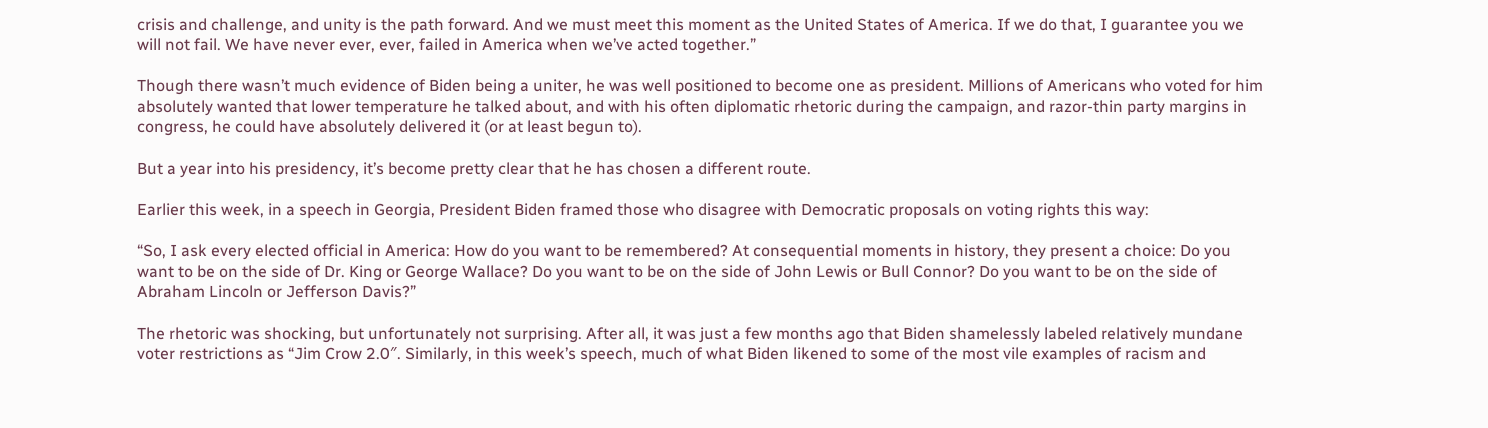crisis and challenge, and unity is the path forward. And we must meet this moment as the United States of America. If we do that, I guarantee you we will not fail. We have never ever, ever, failed in America when we’ve acted together.”

Though there wasn’t much evidence of Biden being a uniter, he was well positioned to become one as president. Millions of Americans who voted for him absolutely wanted that lower temperature he talked about, and with his often diplomatic rhetoric during the campaign, and razor-thin party margins in congress, he could have absolutely delivered it (or at least begun to).

But a year into his presidency, it’s become pretty clear that he has chosen a different route.

Earlier this week, in a speech in Georgia, President Biden framed those who disagree with Democratic proposals on voting rights this way:

“So, I ask every elected official in America: How do you want to be remembered? At consequential moments in history, they present a choice: Do you want to be on the side of Dr. King or George Wallace? Do you want to be on the side of John Lewis or Bull Connor? Do you want to be on the side of Abraham Lincoln or Jefferson Davis?”

The rhetoric was shocking, but unfortunately not surprising. After all, it was just a few months ago that Biden shamelessly labeled relatively mundane voter restrictions as “Jim Crow 2.0″. Similarly, in this week’s speech, much of what Biden likened to some of the most vile examples of racism and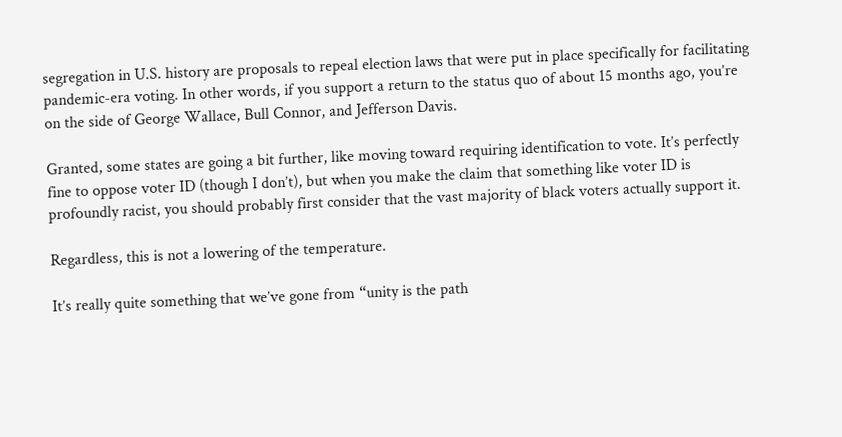segregation in U.S. history are proposals to repeal election laws that were put in place specifically for facilitating pandemic-era voting. In other words, if you support a return to the status quo of about 15 months ago, you’re on the side of George Wallace, Bull Connor, and Jefferson Davis.

Granted, some states are going a bit further, like moving toward requiring identification to vote. It’s perfectly fine to oppose voter ID (though I don’t), but when you make the claim that something like voter ID is profoundly racist, you should probably first consider that the vast majority of black voters actually support it.

Regardless, this is not a lowering of the temperature.

It’s really quite something that we’ve gone from “unity is the path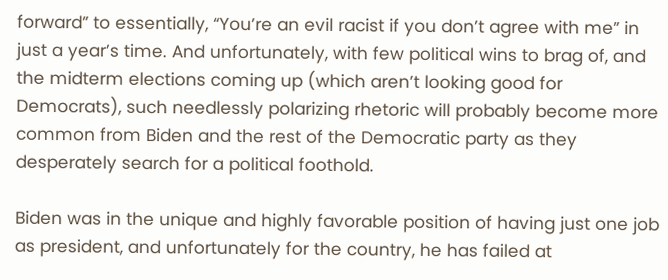forward” to essentially, “You’re an evil racist if you don’t agree with me” in just a year’s time. And unfortunately, with few political wins to brag of, and the midterm elections coming up (which aren’t looking good for Democrats), such needlessly polarizing rhetoric will probably become more common from Biden and the rest of the Democratic party as they desperately search for a political foothold.

Biden was in the unique and highly favorable position of having just one job as president, and unfortunately for the country, he has failed at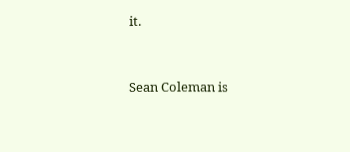it.


Sean Coleman is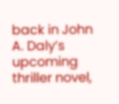back in John A. Daly’s upcoming thriller novel,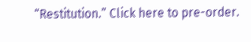“Restitution.” Click here to pre-order.